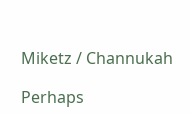Miketz / Channukah

Perhaps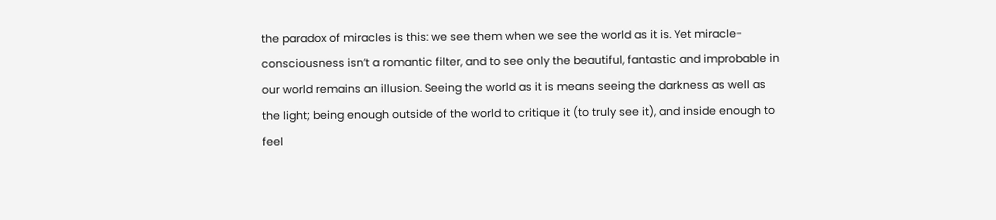the paradox of miracles is this: we see them when we see the world as it is. Yet miracle-consciousness isn’t a romantic filter, and to see only the beautiful, fantastic and improbable in our world remains an illusion. Seeing the world as it is means seeing the darkness as well as the light; being enough outside of the world to critique it (to truly see it), and inside enough to feel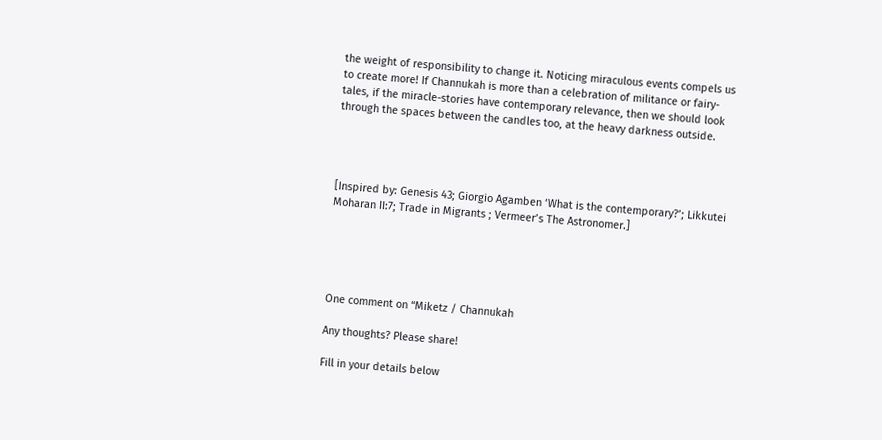the weight of responsibility to change it. Noticing miraculous events compels us to create more! If Channukah is more than a celebration of militance or fairy-tales, if the miracle-stories have contemporary relevance, then we should look through the spaces between the candles too, at the heavy darkness outside.




[Inspired by: Genesis 43; Giorgio Agamben ‘What is the contemporary?’; Likkutei Moharan II:7; Trade in Migrants ; Vermeer’s The Astronomer.]





One comment on “Miketz / Channukah

Any thoughts? Please share!

Fill in your details below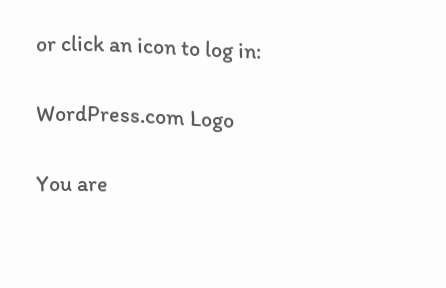or click an icon to log in:

WordPress.com Logo

You are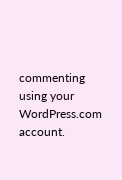commenting using your WordPress.com account.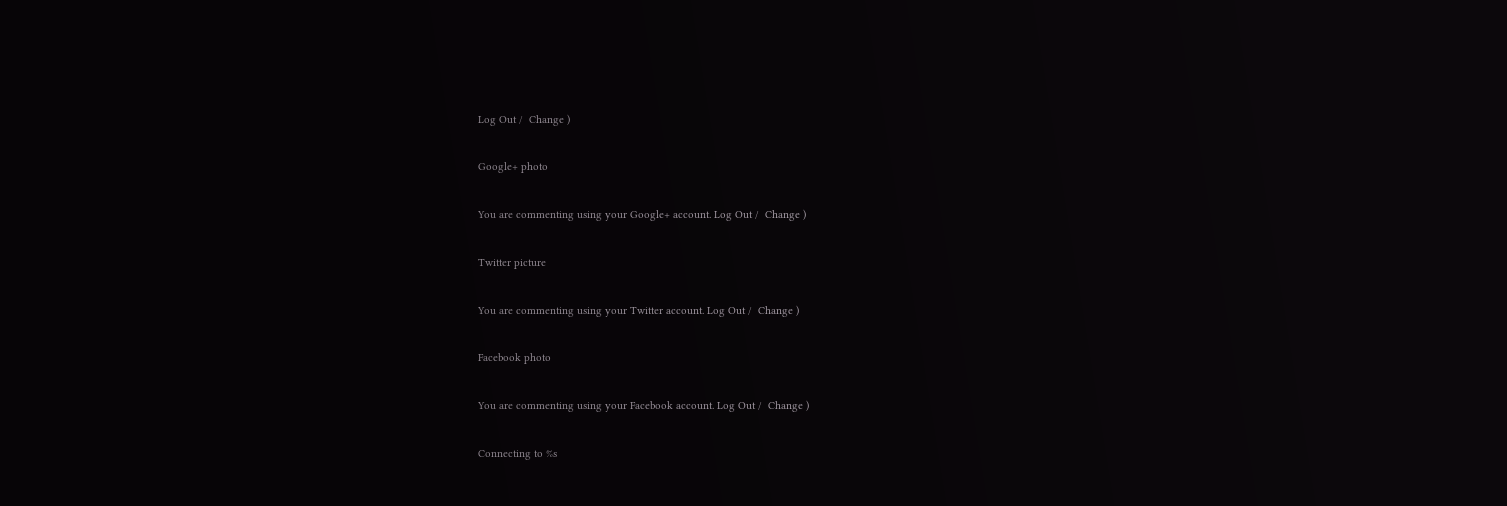Log Out /  Change )

Google+ photo

You are commenting using your Google+ account. Log Out /  Change )

Twitter picture

You are commenting using your Twitter account. Log Out /  Change )

Facebook photo

You are commenting using your Facebook account. Log Out /  Change )

Connecting to %s